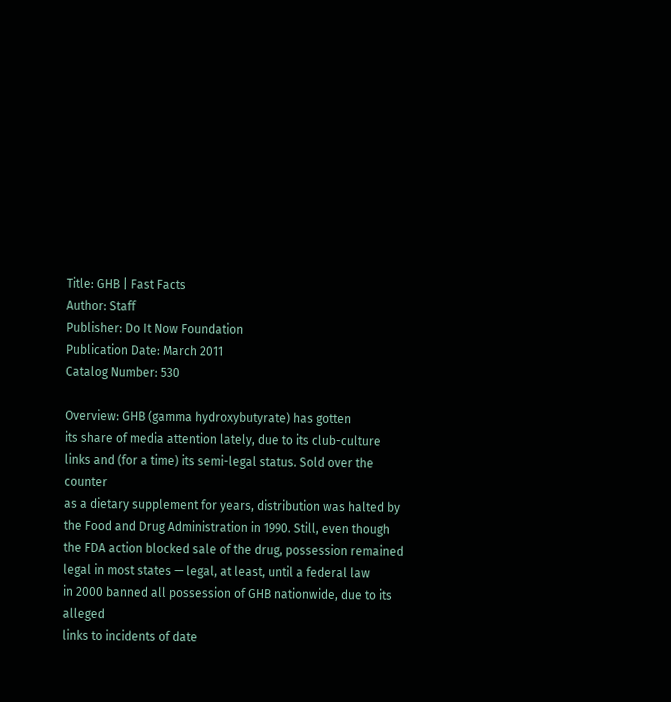Title: GHB | Fast Facts
Author: Staff
Publisher: Do It Now Foundation
Publication Date: March 2011
Catalog Number: 530

Overview: GHB (gamma hydroxybutyrate) has gotten
its share of media attention lately, due to its club-culture
links and (for a time) its semi-legal status. Sold over the counter
as a dietary supplement for years, distribution was halted by
the Food and Drug Administration in 1990. Still, even though
the FDA action blocked sale of the drug, possession remained
legal in most states — legal, at least, until a federal law
in 2000 banned all possession of GHB nationwide, due to its alleged
links to incidents of date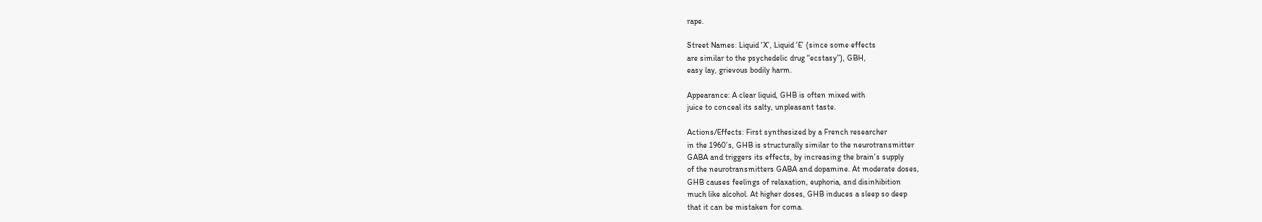rape.

Street Names: Liquid ‘X’, Liquid ‘E’ (since some effects
are similar to the psychedelic drug “ecstasy”), GBH,
easy lay, grievous bodily harm.

Appearance: A clear liquid, GHB is often mixed with
juice to conceal its salty, unpleasant taste.

Actions/Effects: First synthesized by a French researcher
in the 1960’s, GHB is structurally similar to the neurotransmitter
GABA and triggers its effects, by increasing the brain’s supply
of the neurotransmitters GABA and dopamine. At moderate doses,
GHB causes feelings of relaxation, euphoria, and disinhibition
much like alcohol. At higher doses, GHB induces a sleep so deep
that it can be mistaken for coma.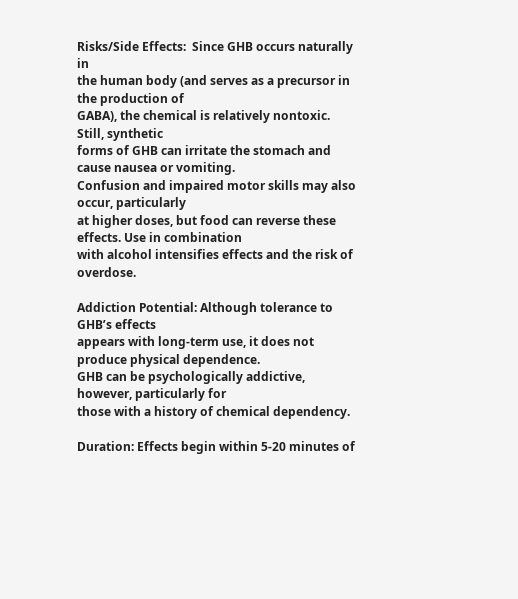Risks/Side Effects:  Since GHB occurs naturally in
the human body (and serves as a precursor in the production of
GABA), the chemical is relatively nontoxic. Still, synthetic
forms of GHB can irritate the stomach and cause nausea or vomiting.
Confusion and impaired motor skills may also occur, particularly
at higher doses, but food can reverse these effects. Use in combination
with alcohol intensifies effects and the risk of overdose.

Addiction Potential: Although tolerance to GHB’s effects
appears with long-term use, it does not produce physical dependence.
GHB can be psychologically addictive, however, particularly for
those with a history of chemical dependency.

Duration: Effects begin within 5-20 minutes of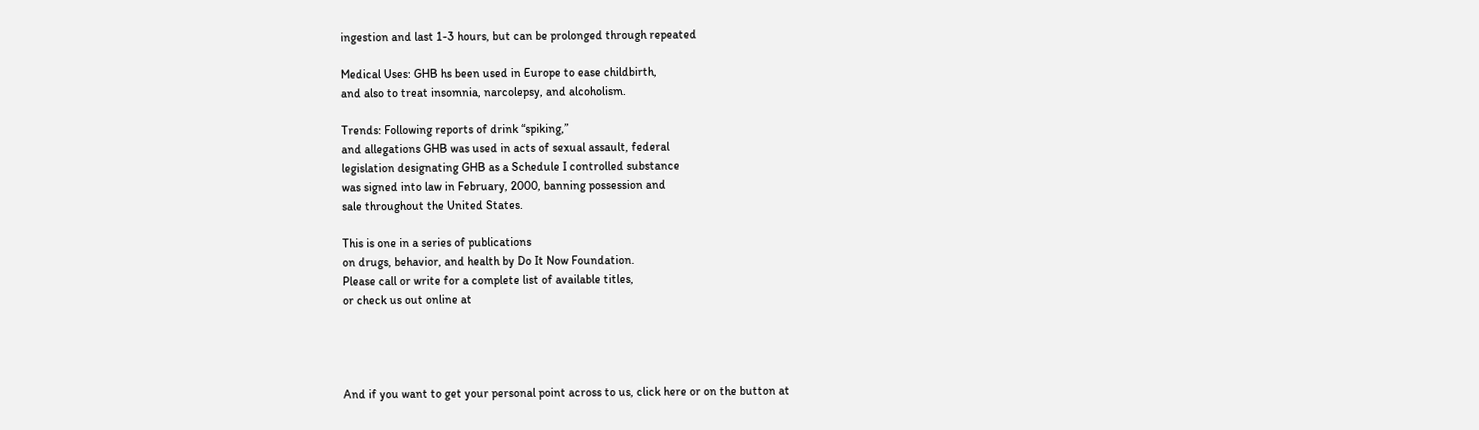ingestion and last 1-3 hours, but can be prolonged through repeated

Medical Uses: GHB hs been used in Europe to ease childbirth,
and also to treat insomnia, narcolepsy, and alcoholism.

Trends: Following reports of drink “spiking,”
and allegations GHB was used in acts of sexual assault, federal
legislation designating GHB as a Schedule I controlled substance
was signed into law in February, 2000, banning possession and
sale throughout the United States.

This is one in a series of publications
on drugs, behavior, and health by Do It Now Foundation.
Please call or write for a complete list of available titles,
or check us out online at




And if you want to get your personal point across to us, click here or on the button at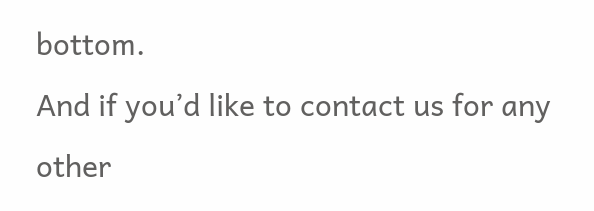bottom.
And if you’d like to contact us for any other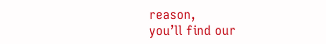reason,
you’ll find our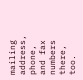mailing address, phone, and fax numbers there, too.